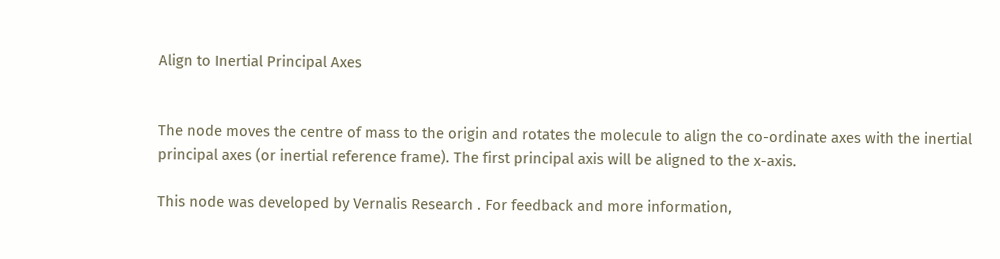Align to Inertial Principal Axes


The node moves the centre of mass to the origin and rotates the molecule to align the co-ordinate axes with the inertial principal axes (or inertial reference frame). The first principal axis will be aligned to the x-axis.

This node was developed by Vernalis Research . For feedback and more information,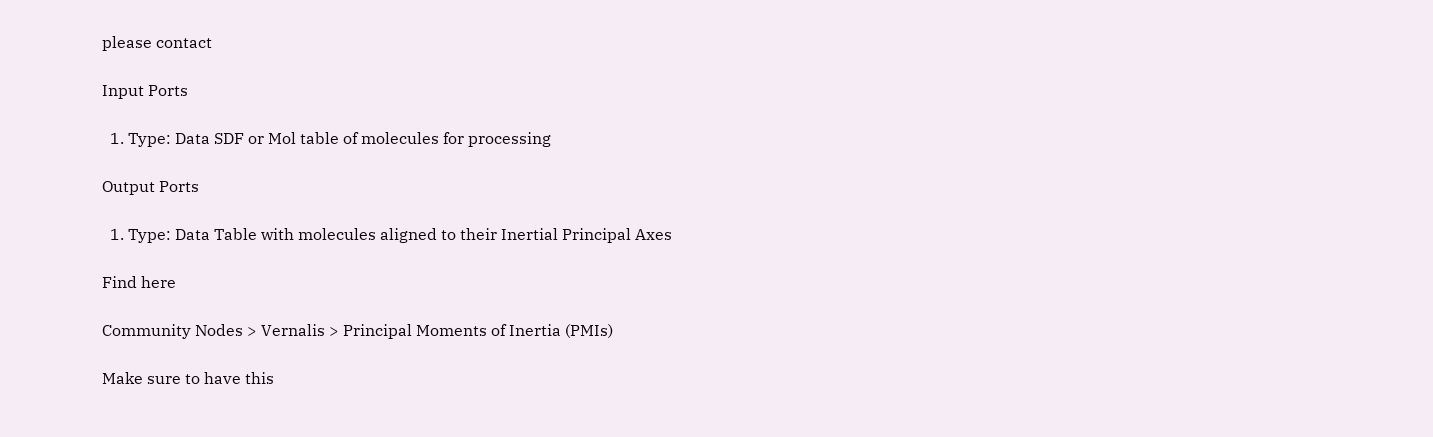please contact

Input Ports

  1. Type: Data SDF or Mol table of molecules for processing

Output Ports

  1. Type: Data Table with molecules aligned to their Inertial Principal Axes

Find here

Community Nodes > Vernalis > Principal Moments of Inertia (PMIs)

Make sure to have this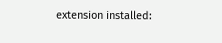extension installed: